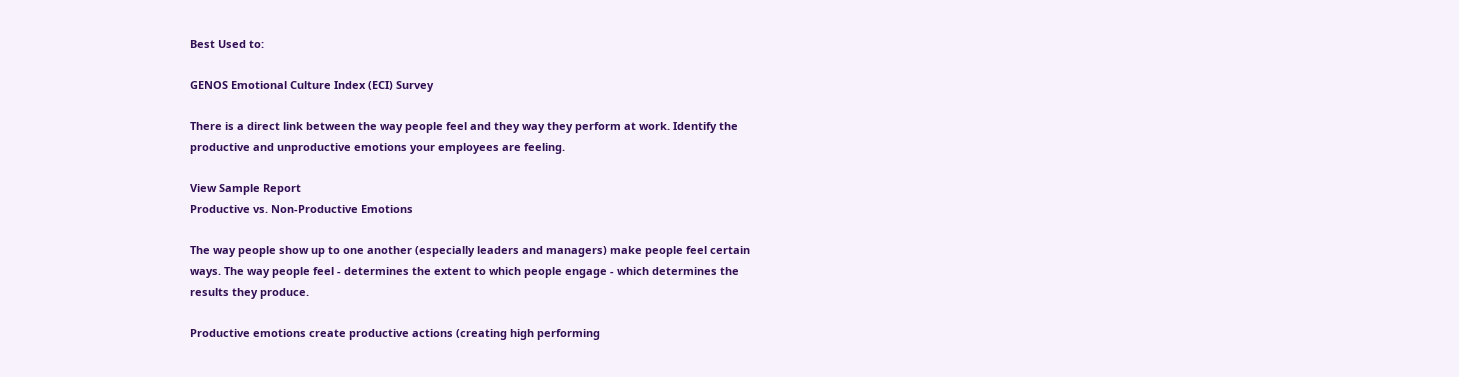Best Used to:

GENOS Emotional Culture Index (ECI) Survey

There is a direct link between the way people feel and they way they perform at work. Identify the productive and unproductive emotions your employees are feeling.

View Sample Report
Productive vs. Non-Productive Emotions

The way people show up to one another (especially leaders and managers) make people feel certain ways. The way people feel - determines the extent to which people engage - which determines the results they produce.

Productive emotions create productive actions (creating high performing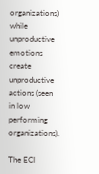organizations) while unproductive emotions create unproductive actions (seen in low performing organizations).

The ECI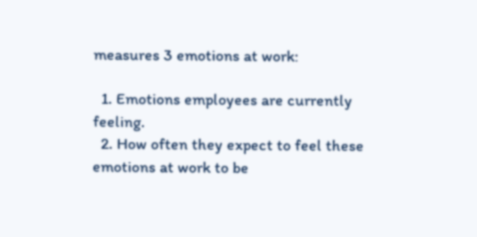measures 3 emotions at work:

  1. Emotions employees are currently feeling.
  2. How often they expect to feel these emotions at work to be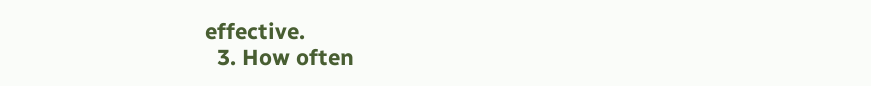effective.
  3. How often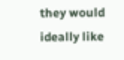they would ideally like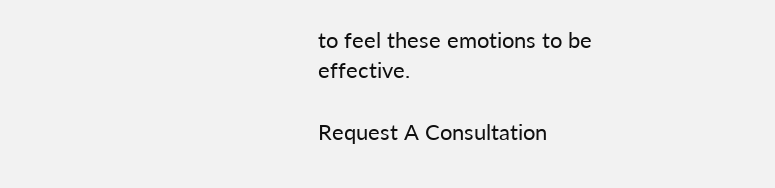to feel these emotions to be effective.

Request A Consultation